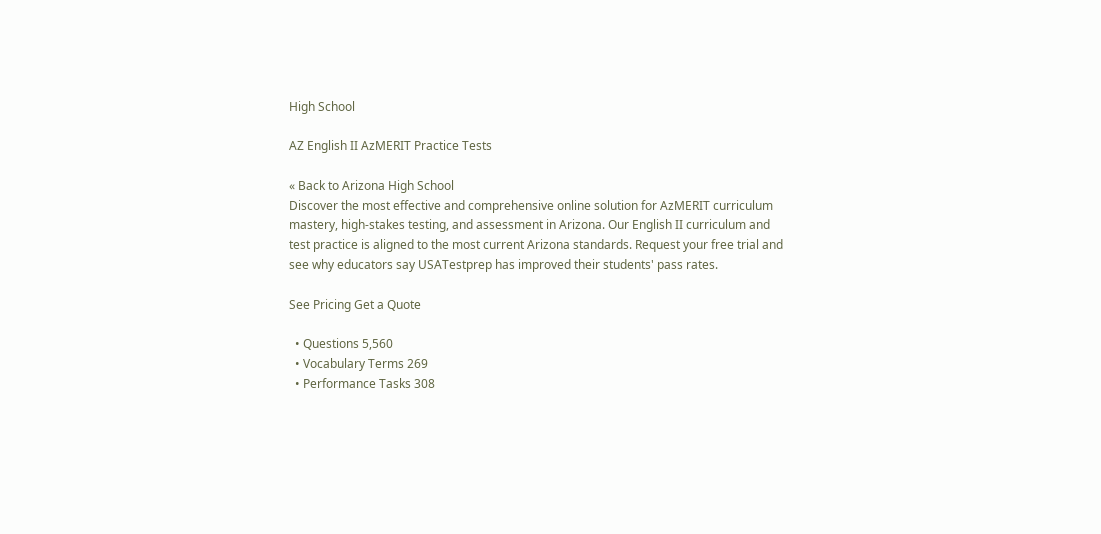High School

AZ English II AzMERIT Practice Tests

« Back to Arizona High School
Discover the most effective and comprehensive online solution for AzMERIT curriculum mastery, high-stakes testing, and assessment in Arizona. Our English II curriculum and test practice is aligned to the most current Arizona standards. Request your free trial and see why educators say USATestprep has improved their students' pass rates.

See Pricing Get a Quote

  • Questions 5,560
  • Vocabulary Terms 269
  • Performance Tasks 308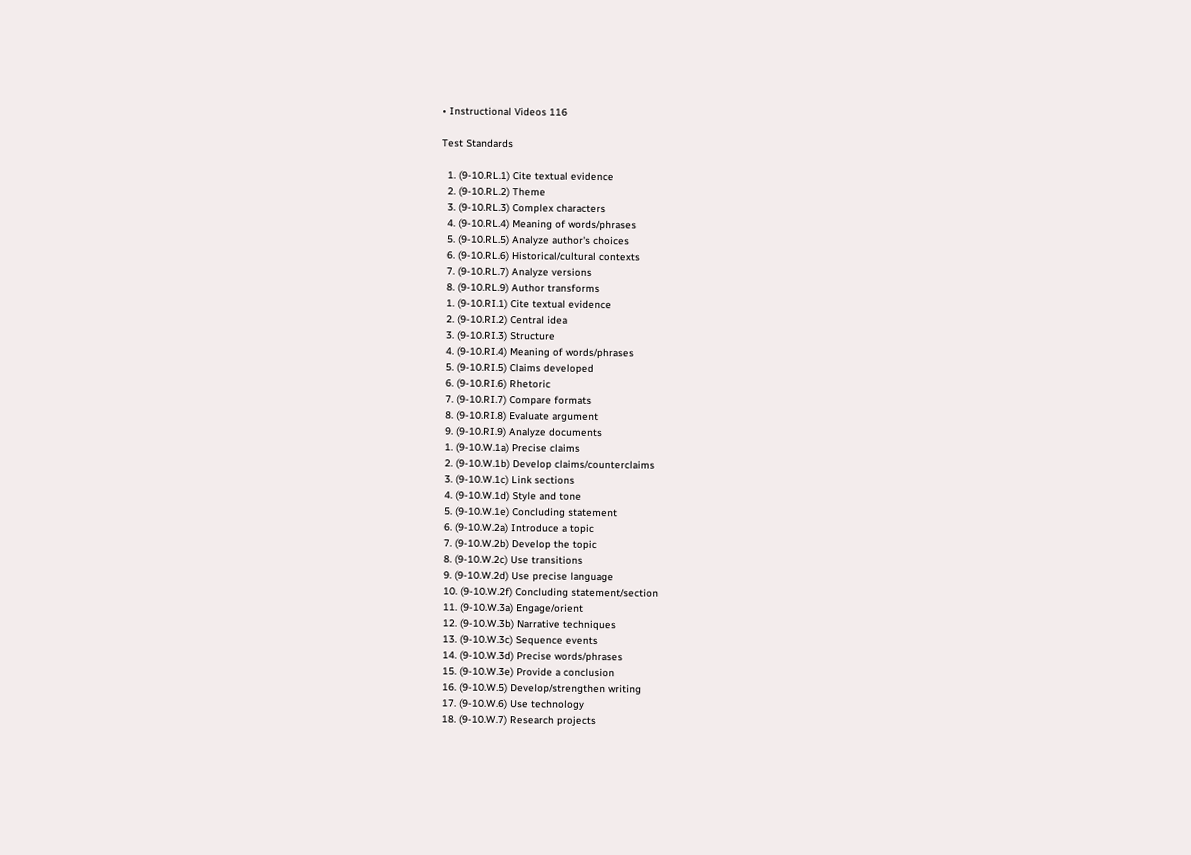• Instructional Videos 116

Test Standards

  1. (9-10.RL.1) Cite textual evidence
  2. (9-10.RL.2) Theme
  3. (9-10.RL.3) Complex characters
  4. (9-10.RL.4) Meaning of words/phrases
  5. (9-10.RL.5) Analyze author's choices
  6. (9-10.RL.6) Historical/cultural contexts
  7. (9-10.RL.7) Analyze versions
  8. (9-10.RL.9) Author transforms
  1. (9-10.RI.1) Cite textual evidence
  2. (9-10.RI.2) Central idea
  3. (9-10.RI.3) Structure
  4. (9-10.RI.4) Meaning of words/phrases
  5. (9-10.RI.5) Claims developed
  6. (9-10.RI.6) Rhetoric
  7. (9-10.RI.7) Compare formats
  8. (9-10.RI.8) Evaluate argument
  9. (9-10.RI.9) Analyze documents
  1. (9-10.W.1a) Precise claims
  2. (9-10.W.1b) Develop claims/counterclaims
  3. (9-10.W.1c) Link sections
  4. (9-10.W.1d) Style and tone
  5. (9-10.W.1e) Concluding statement
  6. (9-10.W.2a) Introduce a topic
  7. (9-10.W.2b) Develop the topic
  8. (9-10.W.2c) Use transitions
  9. (9-10.W.2d) Use precise language
  10. (9-10.W.2f) Concluding statement/section
  11. (9-10.W.3a) Engage/orient
  12. (9-10.W.3b) Narrative techniques
  13. (9-10.W.3c) Sequence events
  14. (9-10.W.3d) Precise words/phrases
  15. (9-10.W.3e) Provide a conclusion
  16. (9-10.W.5) Develop/strengthen writing
  17. (9-10.W.6) Use technology
  18. (9-10.W.7) Research projects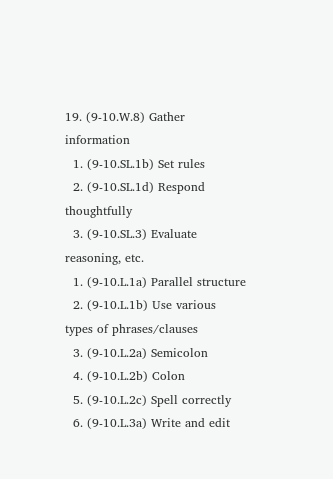19. (9-10.W.8) Gather information
  1. (9-10.SL.1b) Set rules
  2. (9-10.SL.1d) Respond thoughtfully
  3. (9-10.SL.3) Evaluate reasoning, etc.
  1. (9-10.L.1a) Parallel structure
  2. (9-10.L.1b) Use various types of phrases/clauses
  3. (9-10.L.2a) Semicolon
  4. (9-10.L.2b) Colon
  5. (9-10.L.2c) Spell correctly
  6. (9-10.L.3a) Write and edit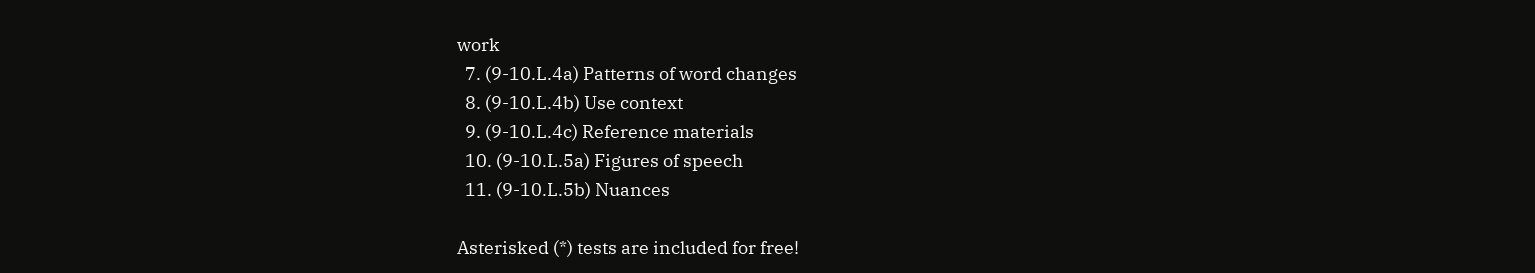work
  7. (9-10.L.4a) Patterns of word changes
  8. (9-10.L.4b) Use context
  9. (9-10.L.4c) Reference materials
  10. (9-10.L.5a) Figures of speech
  11. (9-10.L.5b) Nuances

Asterisked (*) tests are included for free!